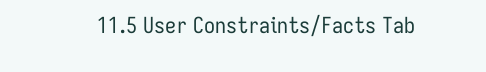11.5 User Constraints/Facts Tab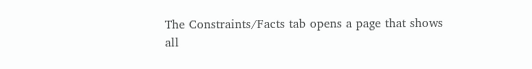The Constraints/Facts tab opens a page that shows all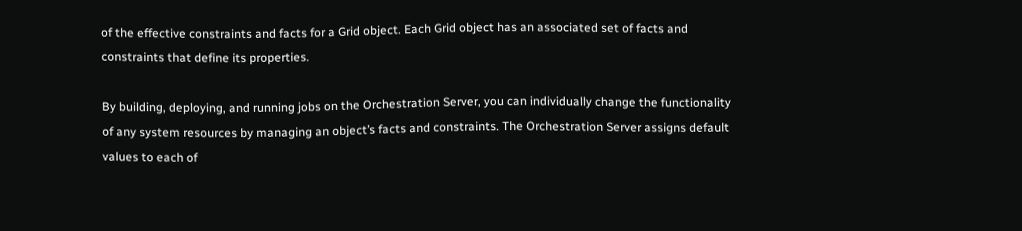of the effective constraints and facts for a Grid object. Each Grid object has an associated set of facts and constraints that define its properties.

By building, deploying, and running jobs on the Orchestration Server, you can individually change the functionality of any system resources by managing an object’s facts and constraints. The Orchestration Server assigns default values to each of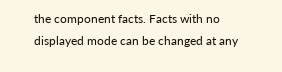the component facts. Facts with no displayed mode can be changed at any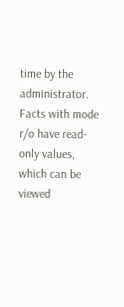time by the administrator. Facts with mode r/o have read-only values, which can be viewed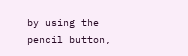by using the pencil button,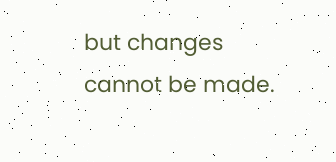but changes cannot be made.